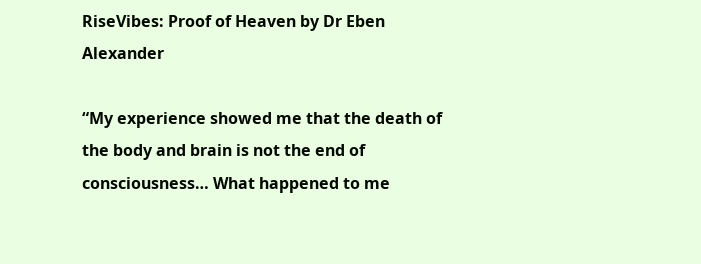RiseVibes: Proof of Heaven by Dr Eben Alexander

“My experience showed me that the death of the body and brain is not the end of consciousness… What happened to me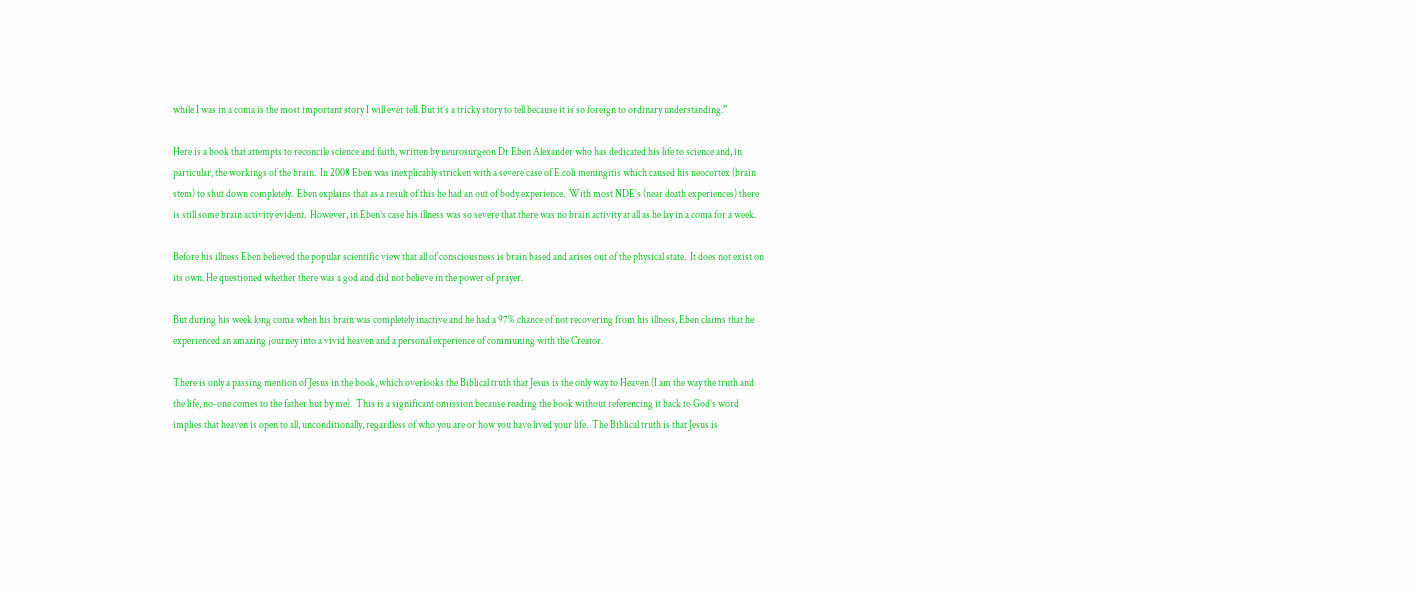while I was in a coma is the most important story I will ever tell. But it’s a tricky story to tell because it is so foreign to ordinary understanding.”

Here is a book that attempts to reconcile science and faith, written by neurosurgeon Dr Eben Alexander who has dedicated his life to science and, in particular, the workings of the brain.  In 2008 Eben was inexplicably stricken with a severe case of E.coli meningitis which caused his neocortex (brain stem) to shut down completely.  Eben explains that as a result of this he had an out of body experience.  With most NDE’s (near death experiences) there is still some brain activity evident.  However, in Eben’s case his illness was so severe that there was no brain activity at all as he lay in a coma for a week.

Before his illness Eben believed the popular scientific view that all of consciousness is brain based and arises out of the physical state.  It does not exist on its own. He questioned whether there was a god and did not believe in the power of prayer.

But during his week long coma when his brain was completely inactive and he had a 97% chance of not recovering from his illness, Eben claims that he experienced an amazing journey into a vivid heaven and a personal experience of communing with the Creator.

There is only a passing mention of Jesus in the book, which overlooks the Biblical truth that Jesus is the only way to Heaven (I am the way the truth and the life, no-one comes to the father but by me).  This is a significant omission because reading the book without referencing it back to God’s word implies that heaven is open to all, unconditionally, regardless of who you are or how you have lived your life.  The Biblical truth is that Jesus is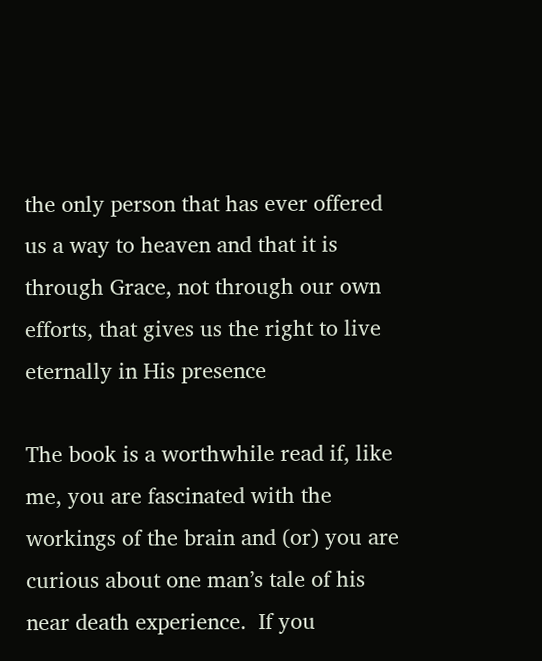the only person that has ever offered us a way to heaven and that it is through Grace, not through our own efforts, that gives us the right to live eternally in His presence

The book is a worthwhile read if, like me, you are fascinated with the workings of the brain and (or) you are curious about one man’s tale of his near death experience.  If you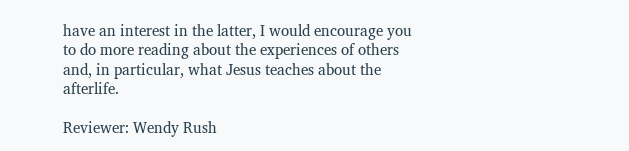have an interest in the latter, I would encourage you to do more reading about the experiences of others and, in particular, what Jesus teaches about the afterlife.

Reviewer: Wendy Rush